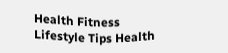Health Fitness Lifestyle Tips Health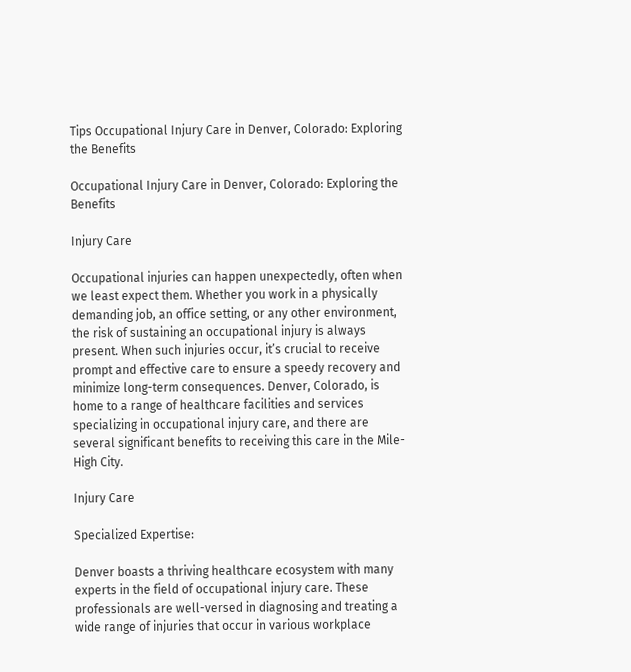Tips Occupational Injury Care in Denver, Colorado: Exploring the Benefits

Occupational Injury Care in Denver, Colorado: Exploring the Benefits

Injury Care

Occupational injuries can happen unexpectedly, often when we least expect them. Whether you work in a physically demanding job, an office setting, or any other environment, the risk of sustaining an occupational injury is always present. When such injuries occur, it’s crucial to receive prompt and effective care to ensure a speedy recovery and minimize long-term consequences. Denver, Colorado, is home to a range of healthcare facilities and services specializing in occupational injury care, and there are several significant benefits to receiving this care in the Mile-High City.

Injury Care

Specialized Expertise:

Denver boasts a thriving healthcare ecosystem with many experts in the field of occupational injury care. These professionals are well-versed in diagnosing and treating a wide range of injuries that occur in various workplace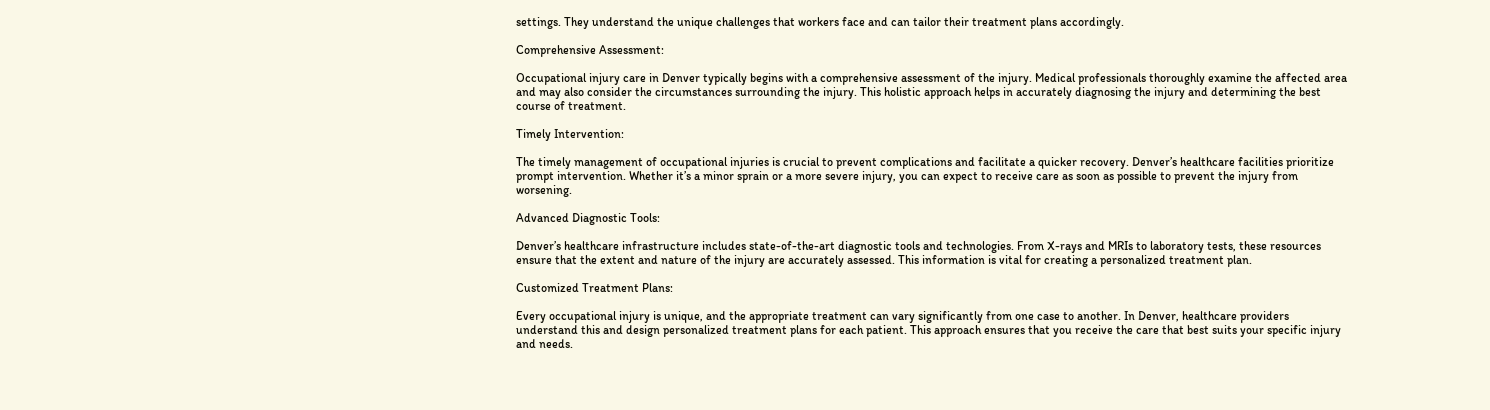settings. They understand the unique challenges that workers face and can tailor their treatment plans accordingly.

Comprehensive Assessment:

Occupational injury care in Denver typically begins with a comprehensive assessment of the injury. Medical professionals thoroughly examine the affected area and may also consider the circumstances surrounding the injury. This holistic approach helps in accurately diagnosing the injury and determining the best course of treatment.

Timely Intervention:

The timely management of occupational injuries is crucial to prevent complications and facilitate a quicker recovery. Denver’s healthcare facilities prioritize prompt intervention. Whether it’s a minor sprain or a more severe injury, you can expect to receive care as soon as possible to prevent the injury from worsening.

Advanced Diagnostic Tools:

Denver’s healthcare infrastructure includes state-of-the-art diagnostic tools and technologies. From X-rays and MRIs to laboratory tests, these resources ensure that the extent and nature of the injury are accurately assessed. This information is vital for creating a personalized treatment plan.

Customized Treatment Plans:

Every occupational injury is unique, and the appropriate treatment can vary significantly from one case to another. In Denver, healthcare providers understand this and design personalized treatment plans for each patient. This approach ensures that you receive the care that best suits your specific injury and needs.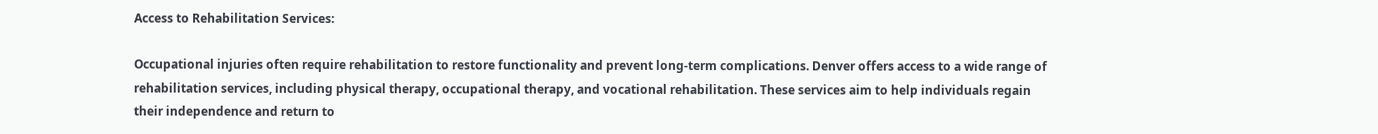Access to Rehabilitation Services:

Occupational injuries often require rehabilitation to restore functionality and prevent long-term complications. Denver offers access to a wide range of rehabilitation services, including physical therapy, occupational therapy, and vocational rehabilitation. These services aim to help individuals regain their independence and return to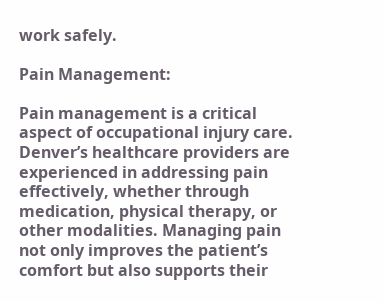work safely.

Pain Management:

Pain management is a critical aspect of occupational injury care. Denver’s healthcare providers are experienced in addressing pain effectively, whether through medication, physical therapy, or other modalities. Managing pain not only improves the patient’s comfort but also supports their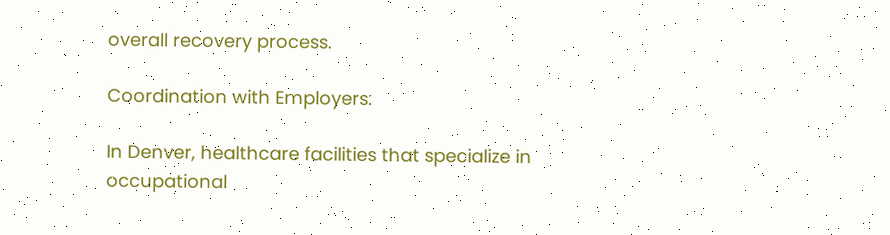overall recovery process.

Coordination with Employers:

In Denver, healthcare facilities that specialize in occupational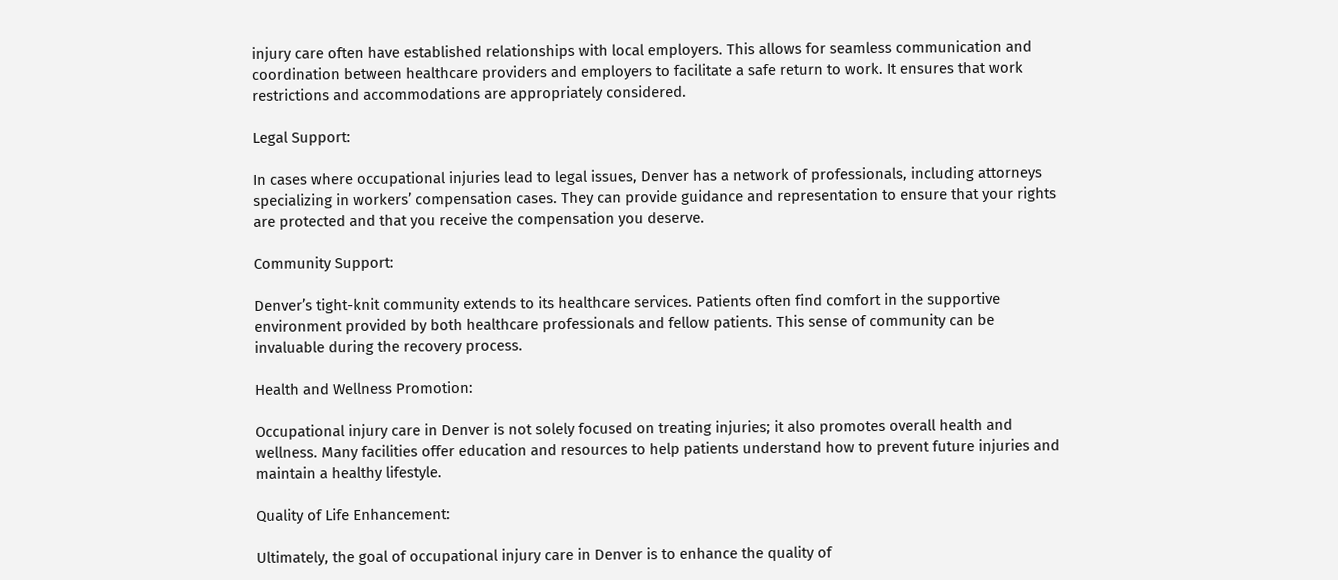injury care often have established relationships with local employers. This allows for seamless communication and coordination between healthcare providers and employers to facilitate a safe return to work. It ensures that work restrictions and accommodations are appropriately considered.

Legal Support:

In cases where occupational injuries lead to legal issues, Denver has a network of professionals, including attorneys specializing in workers’ compensation cases. They can provide guidance and representation to ensure that your rights are protected and that you receive the compensation you deserve.

Community Support:

Denver’s tight-knit community extends to its healthcare services. Patients often find comfort in the supportive environment provided by both healthcare professionals and fellow patients. This sense of community can be invaluable during the recovery process.

Health and Wellness Promotion:

Occupational injury care in Denver is not solely focused on treating injuries; it also promotes overall health and wellness. Many facilities offer education and resources to help patients understand how to prevent future injuries and maintain a healthy lifestyle.

Quality of Life Enhancement:

Ultimately, the goal of occupational injury care in Denver is to enhance the quality of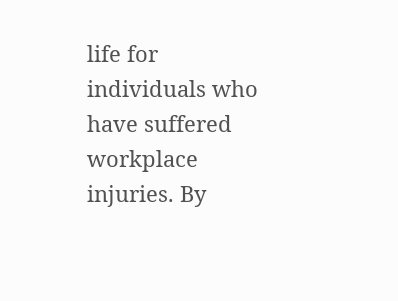life for individuals who have suffered workplace injuries. By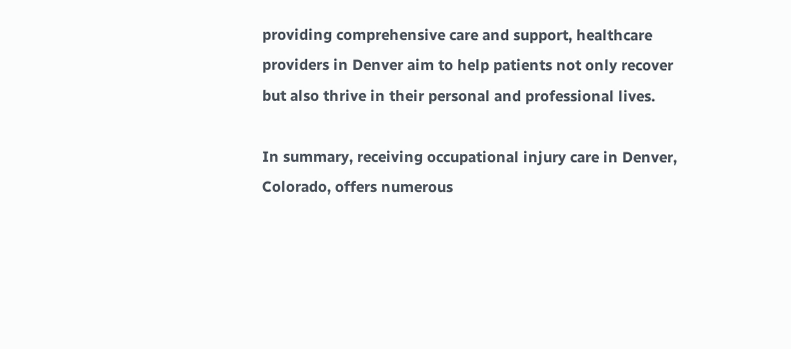providing comprehensive care and support, healthcare providers in Denver aim to help patients not only recover but also thrive in their personal and professional lives.

In summary, receiving occupational injury care in Denver, Colorado, offers numerous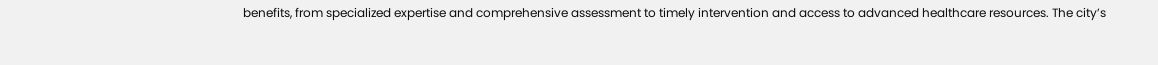benefits, from specialized expertise and comprehensive assessment to timely intervention and access to advanced healthcare resources. The city’s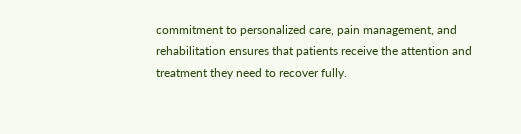commitment to personalized care, pain management, and rehabilitation ensures that patients receive the attention and treatment they need to recover fully.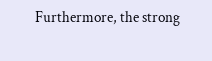Furthermore, the strong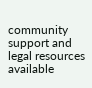community support and legal resources available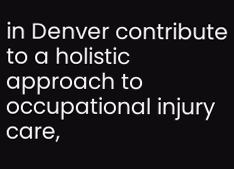in Denver contribute to a holistic approach to occupational injury care,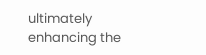ultimately enhancing the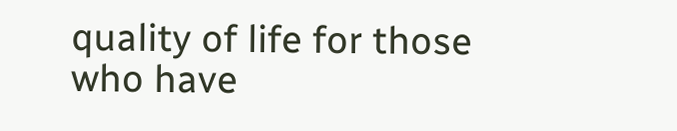quality of life for those who have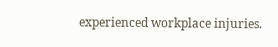experienced workplace injuries.